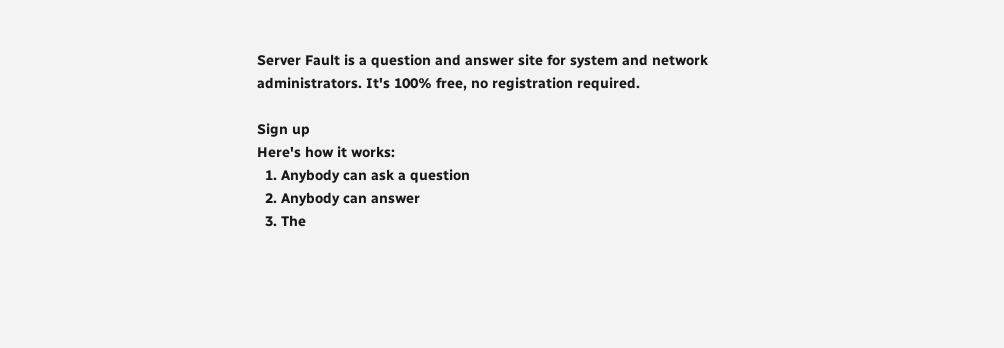Server Fault is a question and answer site for system and network administrators. It's 100% free, no registration required.

Sign up
Here's how it works:
  1. Anybody can ask a question
  2. Anybody can answer
  3. The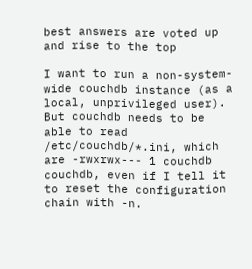best answers are voted up and rise to the top

I want to run a non-system-wide couchdb instance (as a local, unprivileged user). But couchdb needs to be able to read /etc/couchdb/*.ini, which are -rwxrwx--- 1 couchdb couchdb, even if I tell it to reset the configuration chain with -n.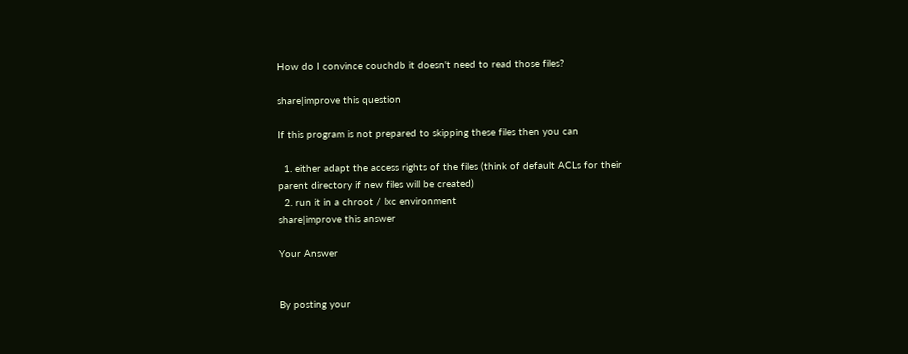How do I convince couchdb it doesn't need to read those files?

share|improve this question

If this program is not prepared to skipping these files then you can

  1. either adapt the access rights of the files (think of default ACLs for their parent directory if new files will be created)
  2. run it in a chroot / lxc environment
share|improve this answer

Your Answer


By posting your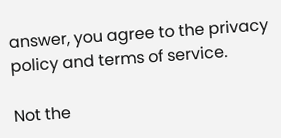answer, you agree to the privacy policy and terms of service.

Not the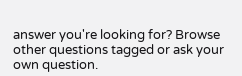answer you're looking for? Browse other questions tagged or ask your own question.